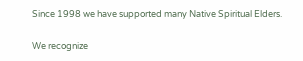Since 1998 we have supported many Native Spiritual Elders.

We recognize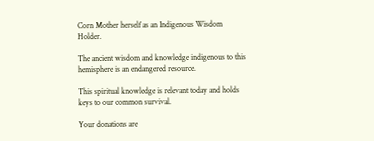Corn Mother herself as an Indigenous Wisdom Holder.

The ancient wisdom and knowledge indigenous to this hemisphere is an endangered resource.

This spiritual knowledge is relevant today and holds keys to our common survival.

Your donations are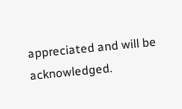appreciated and will be acknowledged.